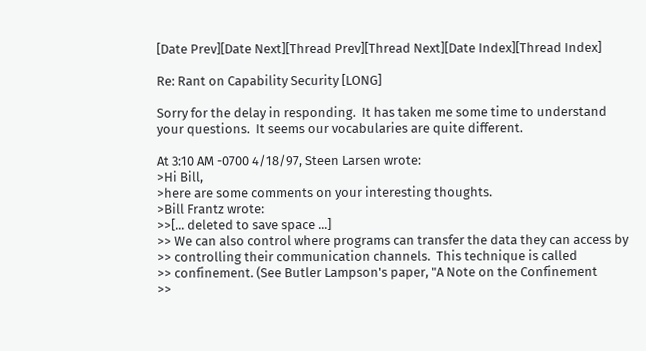[Date Prev][Date Next][Thread Prev][Thread Next][Date Index][Thread Index]

Re: Rant on Capability Security [LONG]

Sorry for the delay in responding.  It has taken me some time to understand
your questions.  It seems our vocabularies are quite different.

At 3:10 AM -0700 4/18/97, Steen Larsen wrote:
>Hi Bill,
>here are some comments on your interesting thoughts.
>Bill Frantz wrote:
>>[... deleted to save space ...]
>> We can also control where programs can transfer the data they can access by
>> controlling their communication channels.  This technique is called
>> confinement. (See Butler Lampson's paper, "A Note on the Confinement
>>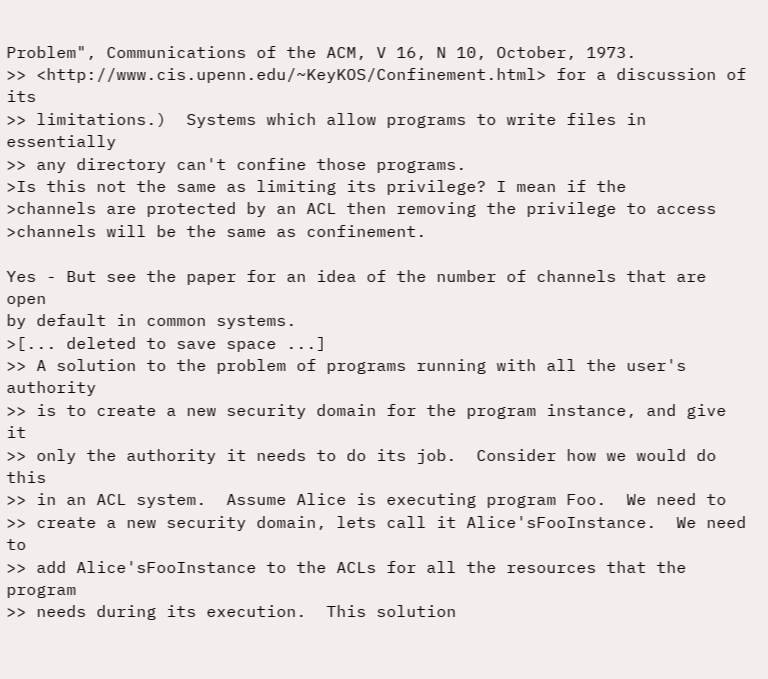Problem", Communications of the ACM, V 16, N 10, October, 1973.
>> <http://www.cis.upenn.edu/~KeyKOS/Confinement.html> for a discussion of its
>> limitations.)  Systems which allow programs to write files in essentially
>> any directory can't confine those programs.
>Is this not the same as limiting its privilege? I mean if the
>channels are protected by an ACL then removing the privilege to access
>channels will be the same as confinement.

Yes - But see the paper for an idea of the number of channels that are open
by default in common systems.
>[... deleted to save space ...]
>> A solution to the problem of programs running with all the user's authority
>> is to create a new security domain for the program instance, and give it
>> only the authority it needs to do its job.  Consider how we would do this
>> in an ACL system.  Assume Alice is executing program Foo.  We need to
>> create a new security domain, lets call it Alice'sFooInstance.  We need to
>> add Alice'sFooInstance to the ACLs for all the resources that the program
>> needs during its execution.  This solution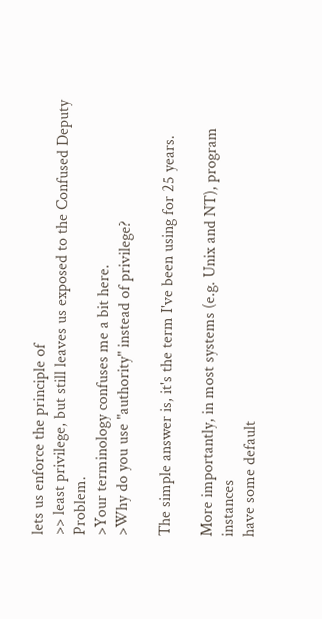lets us enforce the principle of
>> least privilege, but still leaves us exposed to the Confused Deputy Problem.
>Your terminology confuses me a bit here.
>Why do you use "authority" instead of privilege?

The simple answer is, it's the term I've been using for 25 years.

More importantly, in most systems (e.g. Unix and NT), program instances
have some default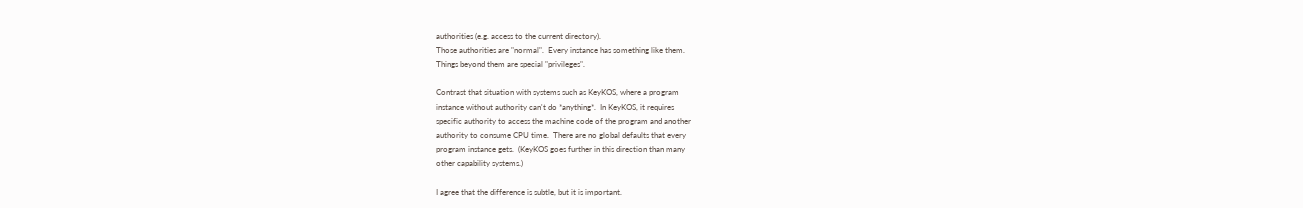authorities (e.g. access to the current directory).
Those authorities are "normal".  Every instance has something like them.
Things beyond them are special "privileges".

Contrast that situation with systems such as KeyKOS, where a program
instance without authority can't do *anything*.  In KeyKOS, it requires
specific authority to access the machine code of the program and another
authority to consume CPU time.  There are no global defaults that every
program instance gets.  (KeyKOS goes further in this direction than many
other capability systems.)

I agree that the difference is subtle, but it is important.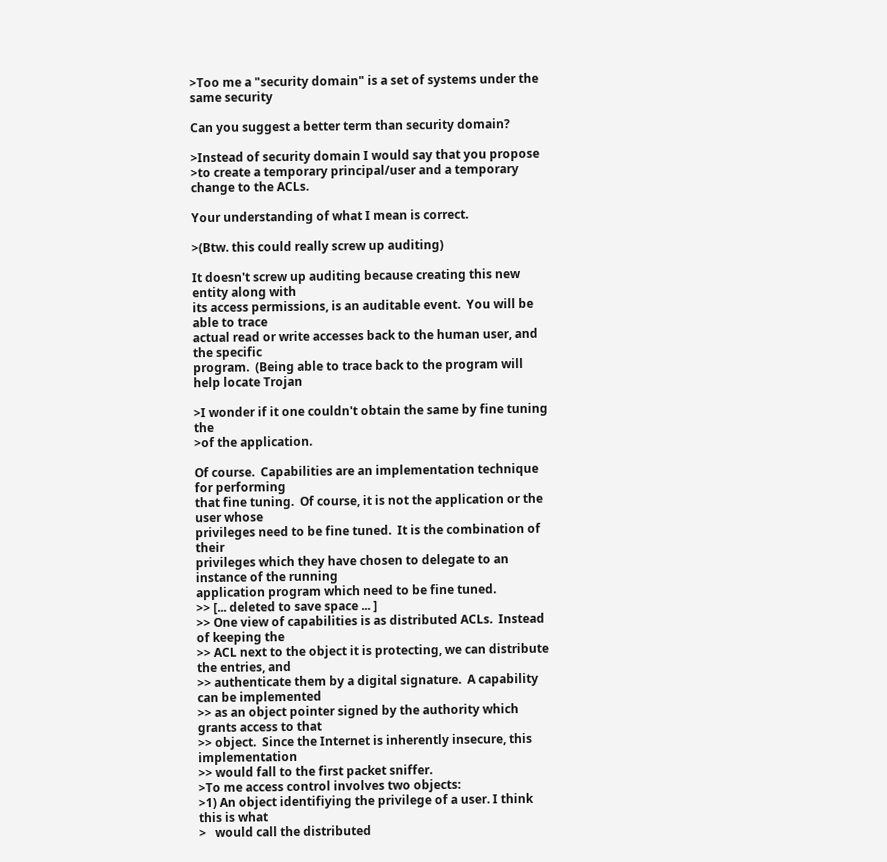>Too me a "security domain" is a set of systems under the same security

Can you suggest a better term than security domain?

>Instead of security domain I would say that you propose
>to create a temporary principal/user and a temporary change to the ACLs.

Your understanding of what I mean is correct.

>(Btw. this could really screw up auditing)

It doesn't screw up auditing because creating this new entity along with
its access permissions, is an auditable event.  You will be able to trace
actual read or write accesses back to the human user, and the specific
program.  (Being able to trace back to the program will help locate Trojan

>I wonder if it one couldn't obtain the same by fine tuning the
>of the application.

Of course.  Capabilities are an implementation technique for performing
that fine tuning.  Of course, it is not the application or the user whose
privileges need to be fine tuned.  It is the combination of their
privileges which they have chosen to delegate to an instance of the running
application program which need to be fine tuned.
>> [... deleted to save space ... ]
>> One view of capabilities is as distributed ACLs.  Instead of keeping the
>> ACL next to the object it is protecting, we can distribute the entries, and
>> authenticate them by a digital signature.  A capability can be implemented
>> as an object pointer signed by the authority which grants access to that
>> object.  Since the Internet is inherently insecure, this implementation
>> would fall to the first packet sniffer.
>To me access control involves two objects:
>1) An object identifiying the privilege of a user. I think this is what
>   would call the distributed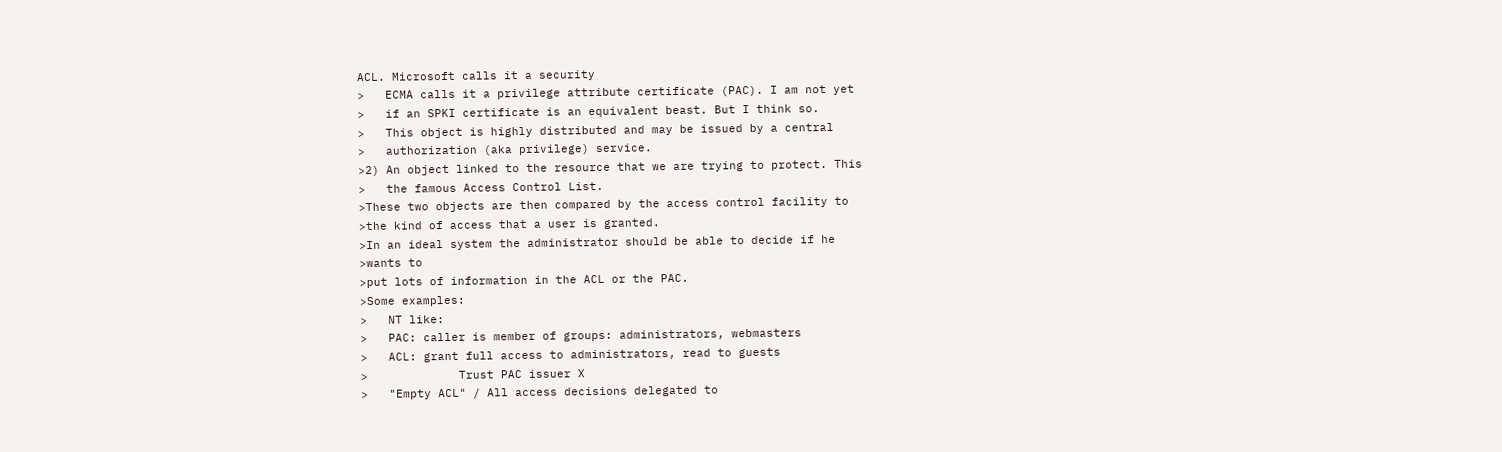ACL. Microsoft calls it a security
>   ECMA calls it a privilege attribute certificate (PAC). I am not yet
>   if an SPKI certificate is an equivalent beast. But I think so.
>   This object is highly distributed and may be issued by a central
>   authorization (aka privilege) service.
>2) An object linked to the resource that we are trying to protect. This
>   the famous Access Control List.
>These two objects are then compared by the access control facility to
>the kind of access that a user is granted.
>In an ideal system the administrator should be able to decide if he
>wants to
>put lots of information in the ACL or the PAC.
>Some examples:
>   NT like:
>   PAC: caller is member of groups: administrators, webmasters
>   ACL: grant full access to administrators, read to guests
>             Trust PAC issuer X
>   "Empty ACL" / All access decisions delegated to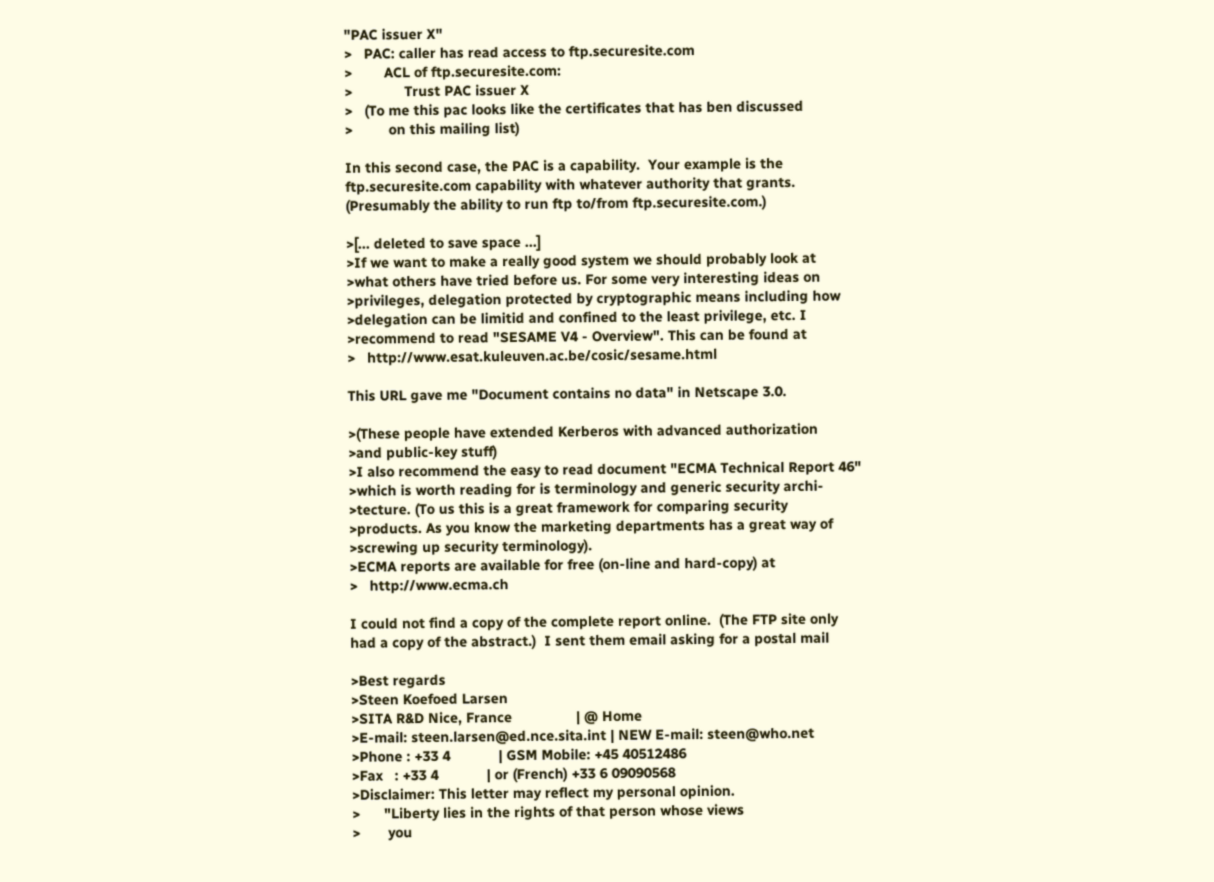"PAC issuer X"
>   PAC: caller has read access to ftp.securesite.com
>        ACL of ftp.securesite.com:
>             Trust PAC issuer X
>   (To me this pac looks like the certificates that has ben discussed
>         on this mailing list)

In this second case, the PAC is a capability.  Your example is the
ftp.securesite.com capability with whatever authority that grants.
(Presumably the ability to run ftp to/from ftp.securesite.com.)

>[... deleted to save space ...]
>If we want to make a really good system we should probably look at
>what others have tried before us. For some very interesting ideas on
>privileges, delegation protected by cryptographic means including how
>delegation can be limitid and confined to the least privilege, etc. I
>recommend to read "SESAME V4 - Overview". This can be found at
>   http://www.esat.kuleuven.ac.be/cosic/sesame.html

This URL gave me "Document contains no data" in Netscape 3.0.

>(These people have extended Kerberos with advanced authorization
>and public-key stuff)
>I also recommend the easy to read document "ECMA Technical Report 46"
>which is worth reading for is terminology and generic security archi-
>tecture. (To us this is a great framework for comparing security
>products. As you know the marketing departments has a great way of
>screwing up security terminology).
>ECMA reports are available for free (on-line and hard-copy) at
>   http://www.ecma.ch

I could not find a copy of the complete report online.  (The FTP site only
had a copy of the abstract.)  I sent them email asking for a postal mail

>Best regards
>Steen Koefoed Larsen
>SITA R&D Nice, France                | @ Home
>E-mail: steen.larsen@ed.nce.sita.int | NEW E-mail: steen@who.net
>Phone : +33 4            | GSM Mobile: +45 40512486
>Fax   : +33 4            | or (French) +33 6 09090568
>Disclaimer: This letter may reflect my personal opinion.
>      "Liberty lies in the rights of that person whose views
>       you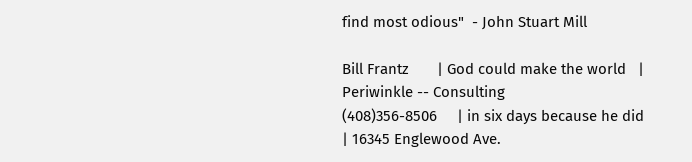find most odious"  - John Stuart Mill

Bill Frantz       | God could make the world   | Periwinkle -- Consulting
(408)356-8506     | in six days because he did | 16345 Englewood Ave.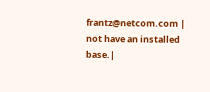frantz@netcom.com | not have an installed base.|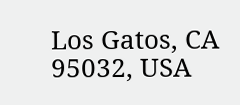Los Gatos, CA 95032, USA